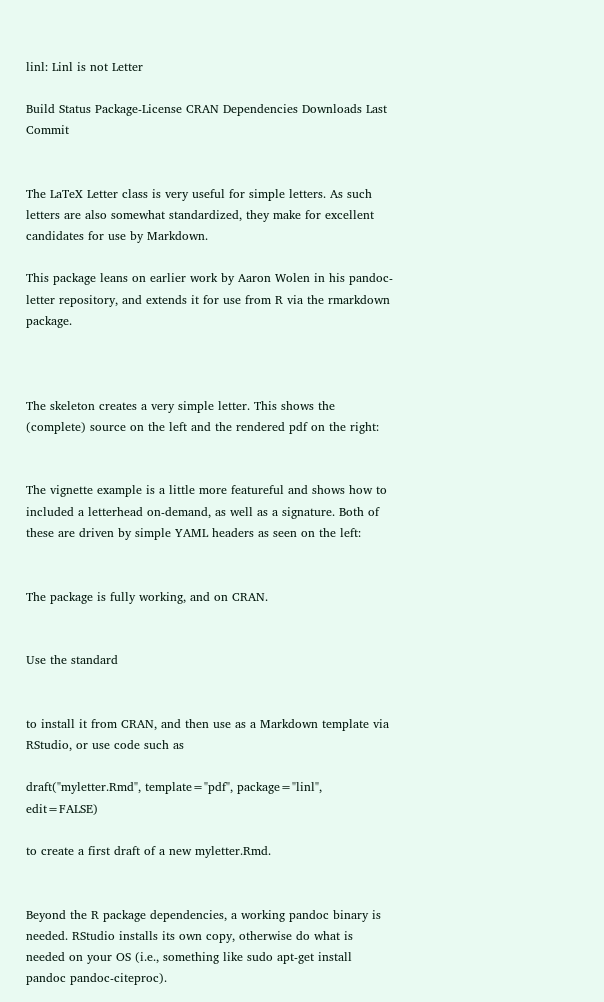linl: Linl is not Letter

Build Status Package-License CRAN Dependencies Downloads Last Commit


The LaTeX Letter class is very useful for simple letters. As such letters are also somewhat standardized, they make for excellent candidates for use by Markdown.

This package leans on earlier work by Aaron Wolen in his pandoc-letter repository, and extends it for use from R via the rmarkdown package.



The skeleton creates a very simple letter. This shows the (complete) source on the left and the rendered pdf on the right:


The vignette example is a little more featureful and shows how to included a letterhead on-demand, as well as a signature. Both of these are driven by simple YAML headers as seen on the left:


The package is fully working, and on CRAN.


Use the standard


to install it from CRAN, and then use as a Markdown template via RStudio, or use code such as

draft("myletter.Rmd", template="pdf", package="linl", edit=FALSE)

to create a first draft of a new myletter.Rmd.


Beyond the R package dependencies, a working pandoc binary is needed. RStudio installs its own copy, otherwise do what is needed on your OS (i.e., something like sudo apt-get install pandoc pandoc-citeproc).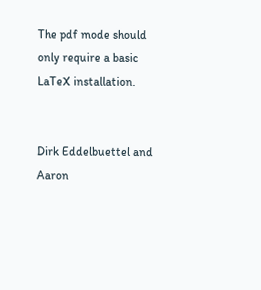The pdf mode should only require a basic LaTeX installation.


Dirk Eddelbuettel and Aaron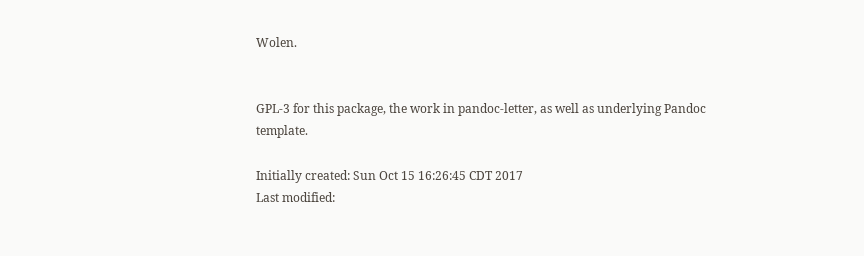Wolen.


GPL-3 for this package, the work in pandoc-letter, as well as underlying Pandoc template.

Initially created: Sun Oct 15 16:26:45 CDT 2017
Last modified: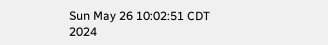Sun May 26 10:02:51 CDT 2024